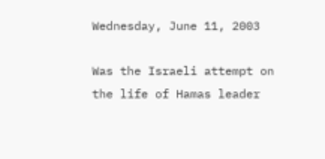Wednesday, June 11, 2003

Was the Israeli attempt on the life of Hamas leader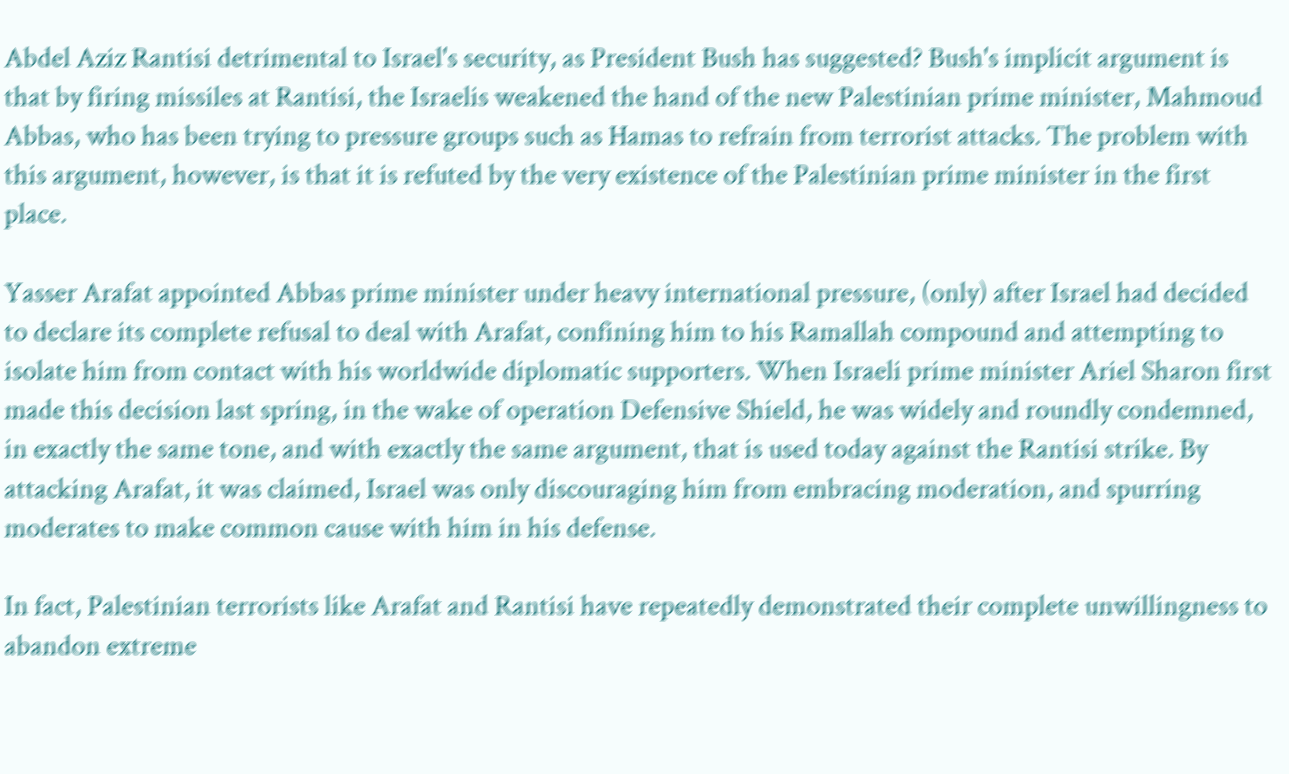Abdel Aziz Rantisi detrimental to Israel's security, as President Bush has suggested? Bush's implicit argument is that by firing missiles at Rantisi, the Israelis weakened the hand of the new Palestinian prime minister, Mahmoud Abbas, who has been trying to pressure groups such as Hamas to refrain from terrorist attacks. The problem with this argument, however, is that it is refuted by the very existence of the Palestinian prime minister in the first place.

Yasser Arafat appointed Abbas prime minister under heavy international pressure, (only) after Israel had decided to declare its complete refusal to deal with Arafat, confining him to his Ramallah compound and attempting to isolate him from contact with his worldwide diplomatic supporters. When Israeli prime minister Ariel Sharon first made this decision last spring, in the wake of operation Defensive Shield, he was widely and roundly condemned, in exactly the same tone, and with exactly the same argument, that is used today against the Rantisi strike. By attacking Arafat, it was claimed, Israel was only discouraging him from embracing moderation, and spurring moderates to make common cause with him in his defense.

In fact, Palestinian terrorists like Arafat and Rantisi have repeatedly demonstrated their complete unwillingness to abandon extreme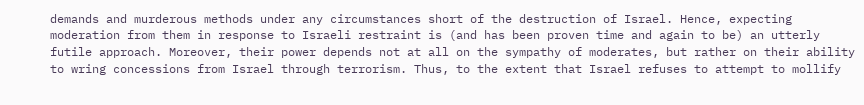demands and murderous methods under any circumstances short of the destruction of Israel. Hence, expecting moderation from them in response to Israeli restraint is (and has been proven time and again to be) an utterly futile approach. Moreover, their power depends not at all on the sympathy of moderates, but rather on their ability to wring concessions from Israel through terrorism. Thus, to the extent that Israel refuses to attempt to mollify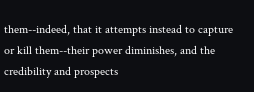them--indeed, that it attempts instead to capture or kill them--their power diminishes, and the credibility and prospects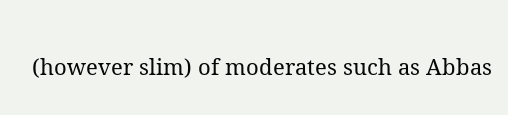(however slim) of moderates such as Abbas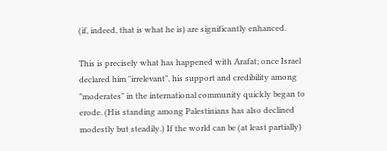(if, indeed, that is what he is) are significantly enhanced.

This is precisely what has happened with Arafat; once Israel declared him "irrelevant", his support and credibility among "moderates" in the international community quickly began to erode. (His standing among Palestinians has also declined modestly but steadily.) If the world can be (at least partially)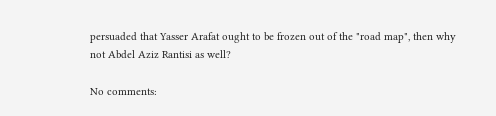persuaded that Yasser Arafat ought to be frozen out of the "road map", then why not Abdel Aziz Rantisi as well?

No comments: